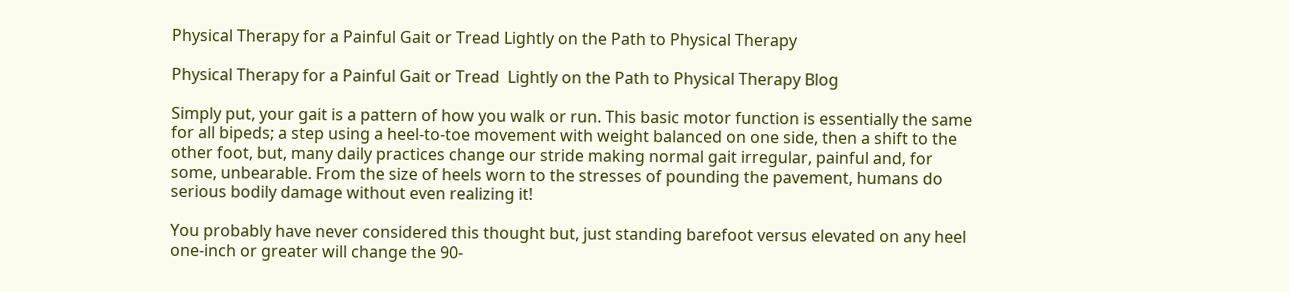Physical Therapy for a Painful Gait or Tread Lightly on the Path to Physical Therapy

Physical Therapy for a Painful Gait or Tread  Lightly on the Path to Physical Therapy Blog

Simply put, your gait is a pattern of how you walk or run. This basic motor function is essentially the same for all bipeds; a step using a heel-to-toe movement with weight balanced on one side, then a shift to the other foot, but, many daily practices change our stride making normal gait irregular, painful and, for some, unbearable. From the size of heels worn to the stresses of pounding the pavement, humans do serious bodily damage without even realizing it!

You probably have never considered this thought but, just standing barefoot versus elevated on any heel one-inch or greater will change the 90-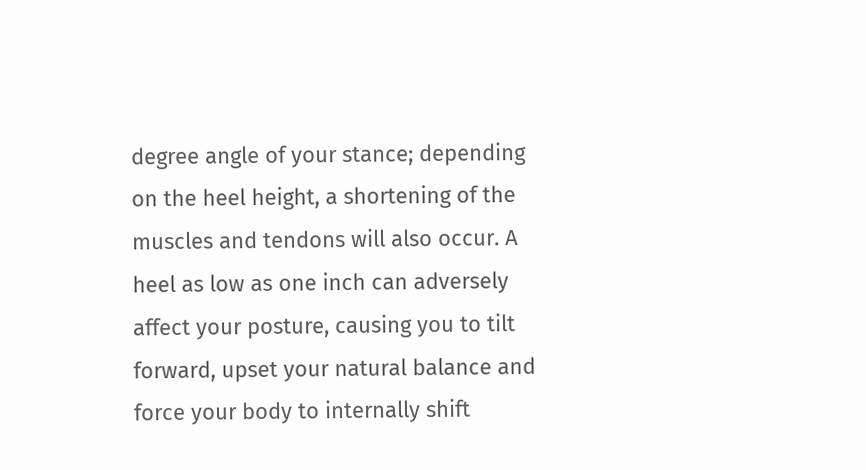degree angle of your stance; depending on the heel height, a shortening of the muscles and tendons will also occur. A heel as low as one inch can adversely affect your posture, causing you to tilt forward, upset your natural balance and force your body to internally shift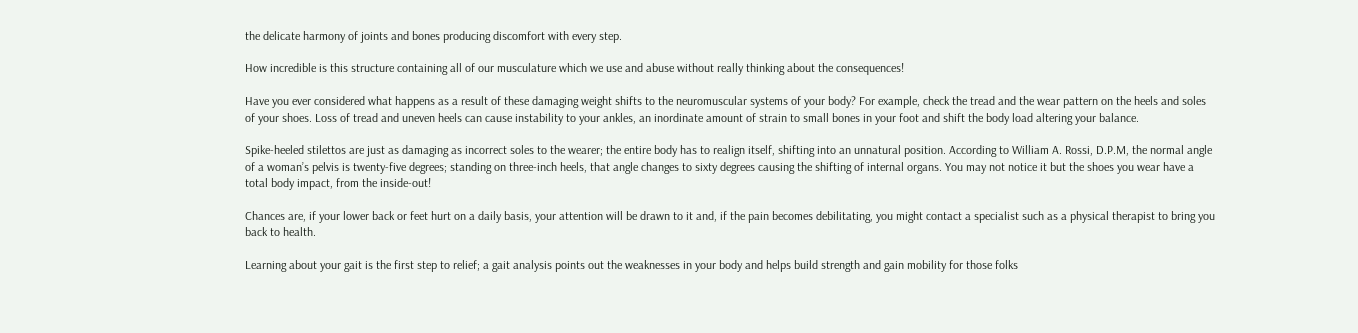the delicate harmony of joints and bones producing discomfort with every step.

How incredible is this structure containing all of our musculature which we use and abuse without really thinking about the consequences!

Have you ever considered what happens as a result of these damaging weight shifts to the neuromuscular systems of your body? For example, check the tread and the wear pattern on the heels and soles of your shoes. Loss of tread and uneven heels can cause instability to your ankles, an inordinate amount of strain to small bones in your foot and shift the body load altering your balance.

Spike-heeled stilettos are just as damaging as incorrect soles to the wearer; the entire body has to realign itself, shifting into an unnatural position. According to William A. Rossi, D.P.M, the normal angle of a woman’s pelvis is twenty-five degrees; standing on three-inch heels, that angle changes to sixty degrees causing the shifting of internal organs. You may not notice it but the shoes you wear have a total body impact, from the inside-out!

Chances are, if your lower back or feet hurt on a daily basis, your attention will be drawn to it and, if the pain becomes debilitating, you might contact a specialist such as a physical therapist to bring you back to health.

Learning about your gait is the first step to relief; a gait analysis points out the weaknesses in your body and helps build strength and gain mobility for those folks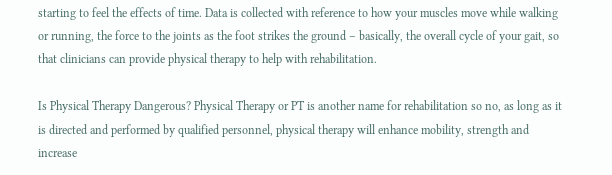starting to feel the effects of time. Data is collected with reference to how your muscles move while walking or running, the force to the joints as the foot strikes the ground – basically, the overall cycle of your gait, so that clinicians can provide physical therapy to help with rehabilitation.

Is Physical Therapy Dangerous? Physical Therapy or PT is another name for rehabilitation so no, as long as it is directed and performed by qualified personnel, physical therapy will enhance mobility, strength and increase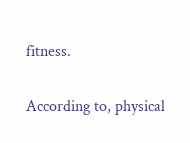fitness.

According to, physical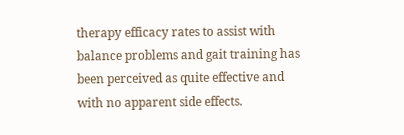therapy efficacy rates to assist with balance problems and gait training has been perceived as quite effective and with no apparent side effects.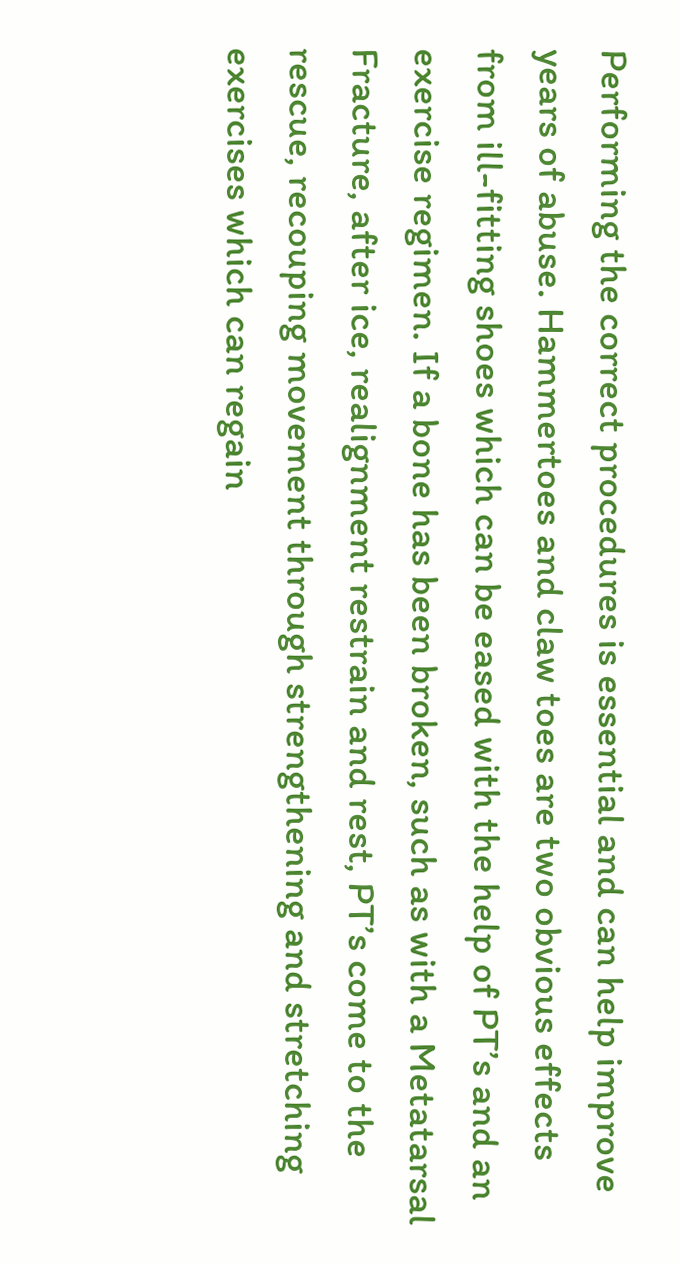Performing the correct procedures is essential and can help improve years of abuse. Hammertoes and claw toes are two obvious effects from ill-fitting shoes which can be eased with the help of PT’s and an exercise regimen. If a bone has been broken, such as with a Metatarsal Fracture, after ice, realignment restrain and rest, PT’s come to the rescue, recouping movement through strengthening and stretching exercises which can regain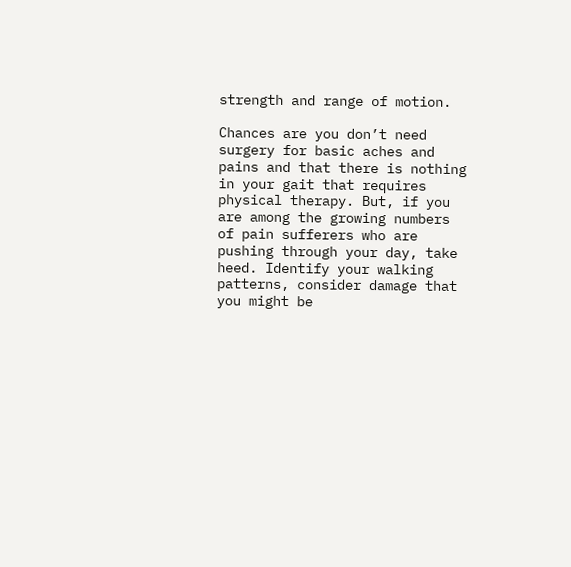strength and range of motion.

Chances are you don’t need surgery for basic aches and pains and that there is nothing in your gait that requires physical therapy. But, if you are among the growing numbers of pain sufferers who are pushing through your day, take heed. Identify your walking patterns, consider damage that you might be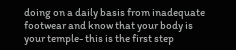doing on a daily basis from inadequate footwear and know that your body is your temple- this is the first step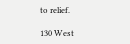to relief.

130 West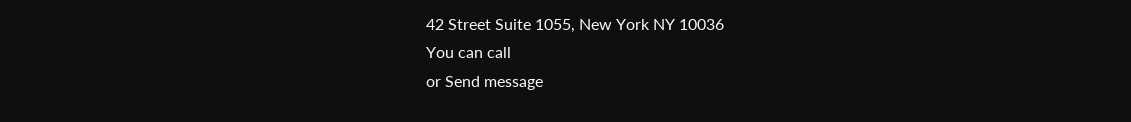42 Street Suite 1055, New York NY 10036
You can call
or Send message